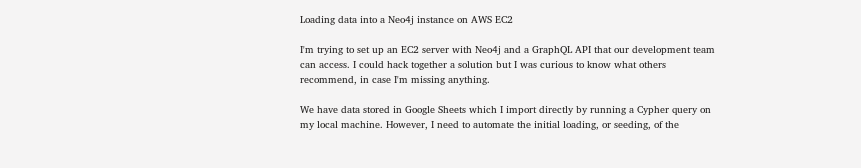Loading data into a Neo4j instance on AWS EC2

I'm trying to set up an EC2 server with Neo4j and a GraphQL API that our development team can access. I could hack together a solution but I was curious to know what others recommend, in case I'm missing anything.

We have data stored in Google Sheets which I import directly by running a Cypher query on my local machine. However, I need to automate the initial loading, or seeding, of the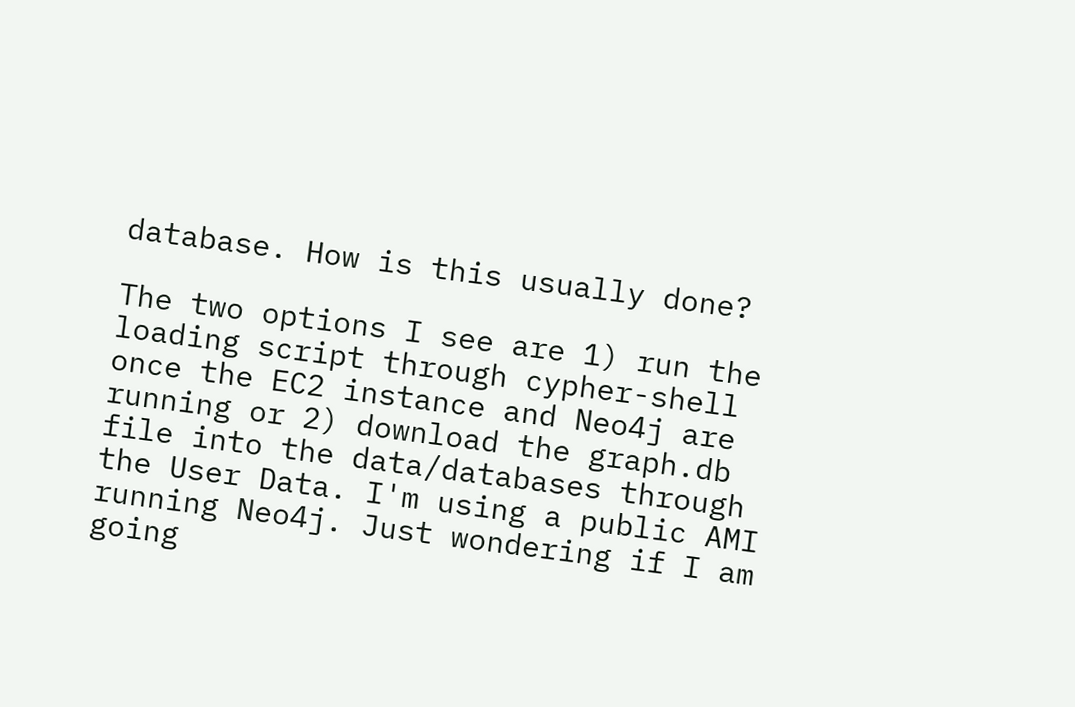database. How is this usually done?

The two options I see are 1) run the loading script through cypher-shell once the EC2 instance and Neo4j are running or 2) download the graph.db file into the data/databases through the User Data. I'm using a public AMI running Neo4j. Just wondering if I am going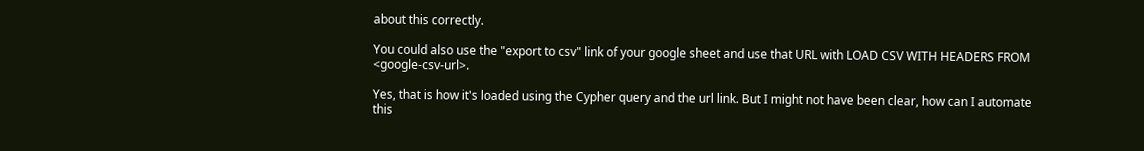about this correctly.

You could also use the "export to csv" link of your google sheet and use that URL with LOAD CSV WITH HEADERS FROM <google-csv-url>.

Yes, that is how it's loaded using the Cypher query and the url link. But I might not have been clear, how can I automate this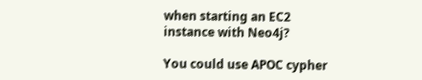when starting an EC2 instance with Neo4j?

You could use APOC cypher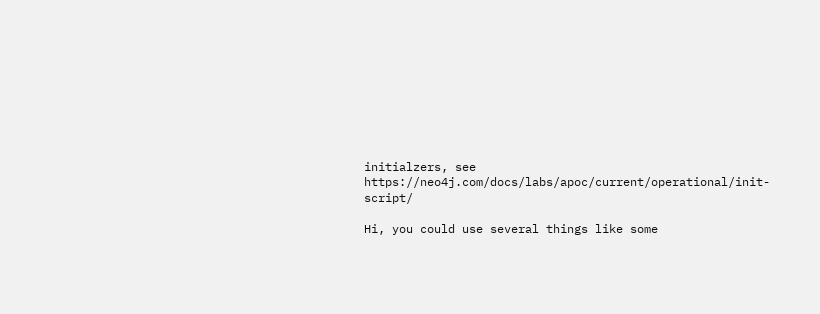initialzers, see https://neo4j.com/docs/labs/apoc/current/operational/init-script/

Hi, you could use several things like some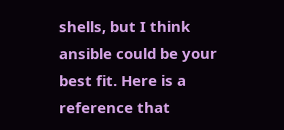shells, but I think ansible could be your best fit. Here is a reference that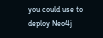you could use to deploy Neo4j